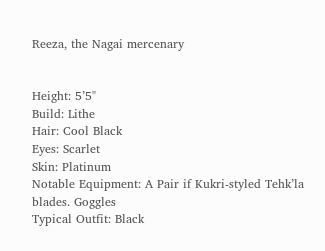Reeza, the Nagai mercenary


Height: 5’5"
Build: Lithe
Hair: Cool Black
Eyes: Scarlet
Skin: Platinum
Notable Equipment: A Pair if Kukri-styled Tehk’la blades. Goggles
Typical Outfit: Black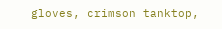gloves, crimson tanktop,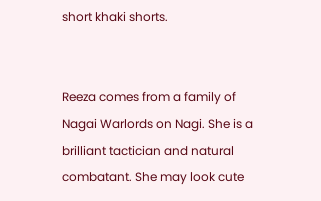short khaki shorts.


Reeza comes from a family of Nagai Warlords on Nagi. She is a brilliant tactician and natural combatant. She may look cute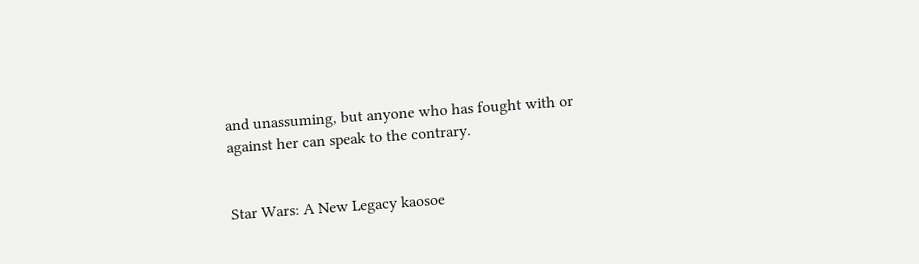and unassuming, but anyone who has fought with or against her can speak to the contrary.


Star Wars: A New Legacy kaosoe